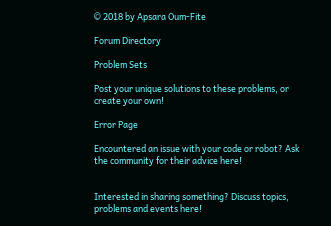© 2018 by Apsara Oum-Fite

Forum Directory

Problem Sets

Post your unique solutions to these problems, or create your own!

Error Page

Encountered an issue with your code or robot? Ask the community for their advice here!


Interested in sharing something? Discuss topics, problems and events here!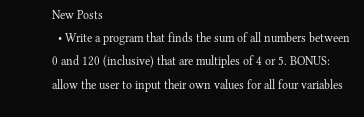New Posts
  • Write a program that finds the sum of all numbers between 0 and 120 (inclusive) that are multiples of 4 or 5. BONUS: allow the user to input their own values for all four variables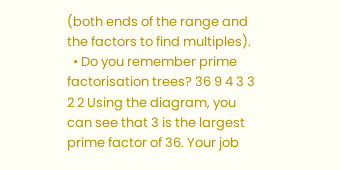(both ends of the range and the factors to find multiples).
  • Do you remember prime factorisation trees? 36 9 4 3 3 2 2 Using the diagram, you can see that 3 is the largest prime factor of 36. Your job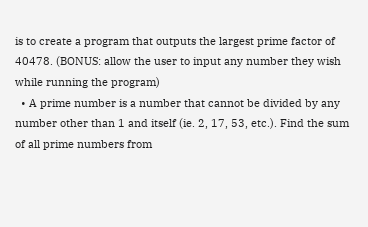is to create a program that outputs the largest prime factor of 40478. (BONUS: allow the user to input any number they wish while running the program)
  • A prime number is a number that cannot be divided by any number other than 1 and itself (ie. 2, 17, 53, etc.). Find the sum of all prime numbers from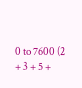0 to 7600 (2 + 3 + 5 +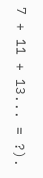7 + 11 + 13... = ?).